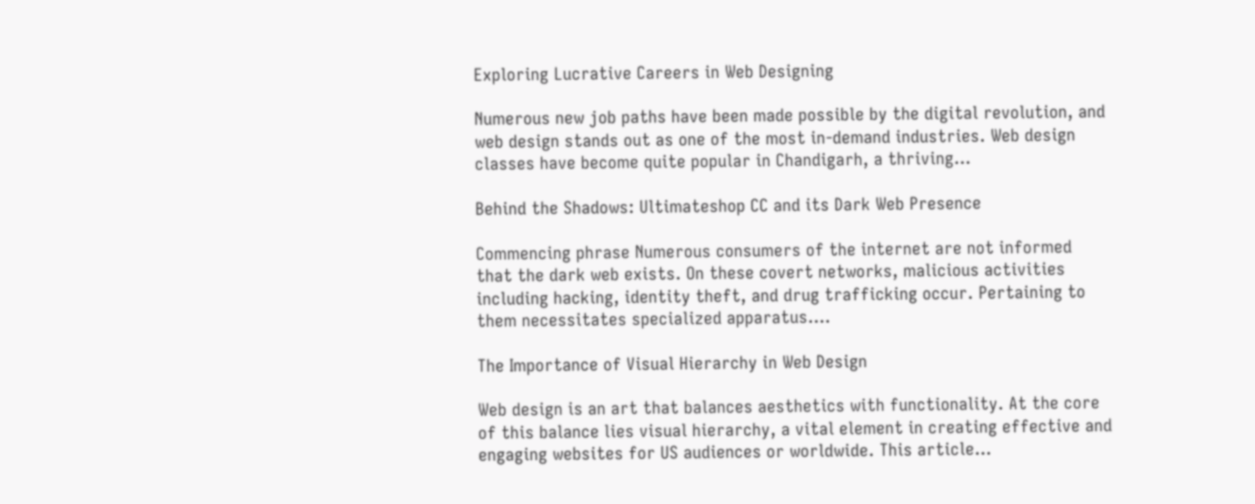Exploring Lucrative Careers in Web Designing

Numerous new job paths have been made possible by the digital revolution, and web design stands out as one of the most in-demand industries. Web design classes have become quite popular in Chandigarh, a thriving…

Behind the Shadows: Ultimateshop CC and its Dark Web Presence

Commencing phrase Numerous consumers of the internet are not informed that the dark web exists. On these covert networks, malicious activities including hacking, identity theft, and drug trafficking occur. Pertaining to them necessitates specialized apparatus….

The Importance of Visual Hierarchy in Web Design

Web design is an art that balances aesthetics with functionality. At the core of this balance lies visual hierarchy, a vital element in creating effective and engaging websites for US audiences or worldwide. This article…